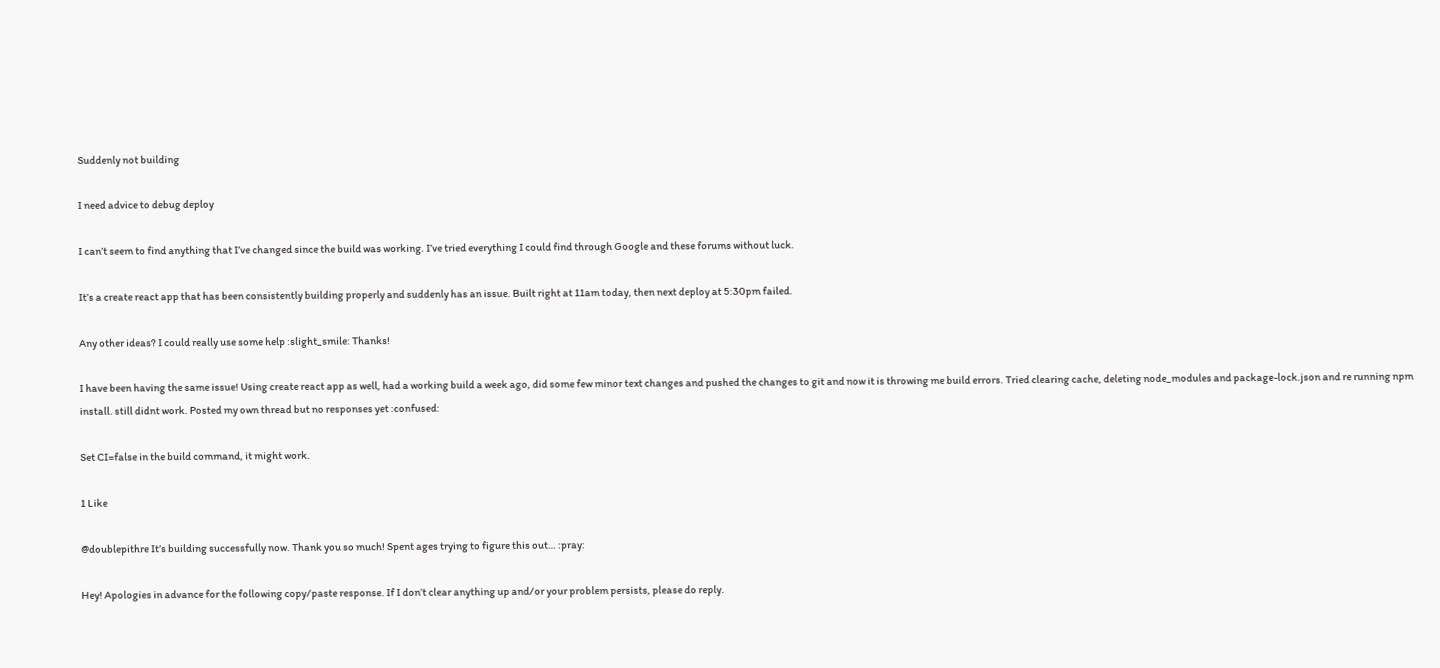Suddenly not building

I need advice to debug deploy

I can’t seem to find anything that I’ve changed since the build was working. I’ve tried everything I could find through Google and these forums without luck.

It’s a create react app that has been consistently building properly and suddenly has an issue. Built right at 11am today, then next deploy at 5:30pm failed.

Any other ideas? I could really use some help :slight_smile: Thanks!

I have been having the same issue! Using create react app as well, had a working build a week ago, did some few minor text changes and pushed the changes to git and now it is throwing me build errors. Tried clearing cache, deleting node_modules and package-lock.json and re running npm install. still didnt work. Posted my own thread but no responses yet :confused:

Set CI=false in the build command, it might work.

1 Like

@doublepithre It’s building successfully now. Thank you so much! Spent ages trying to figure this out… :pray:

Hey! Apologies in advance for the following copy/paste response. If I don’t clear anything up and/or your problem persists, please do reply.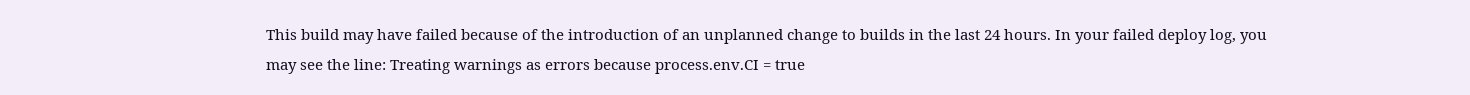This build may have failed because of the introduction of an unplanned change to builds in the last 24 hours. In your failed deploy log, you may see the line: Treating warnings as errors because process.env.CI = true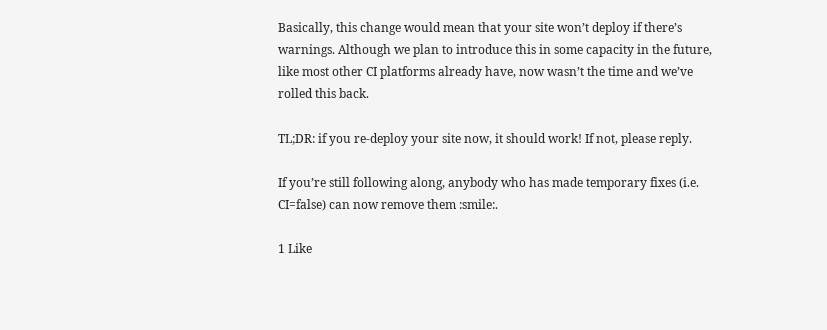Basically, this change would mean that your site won’t deploy if there’s warnings. Although we plan to introduce this in some capacity in the future, like most other CI platforms already have, now wasn’t the time and we’ve rolled this back.

TL;DR: if you re-deploy your site now, it should work! If not, please reply.

If you’re still following along, anybody who has made temporary fixes (i.e. CI=false) can now remove them :smile:.

1 Like